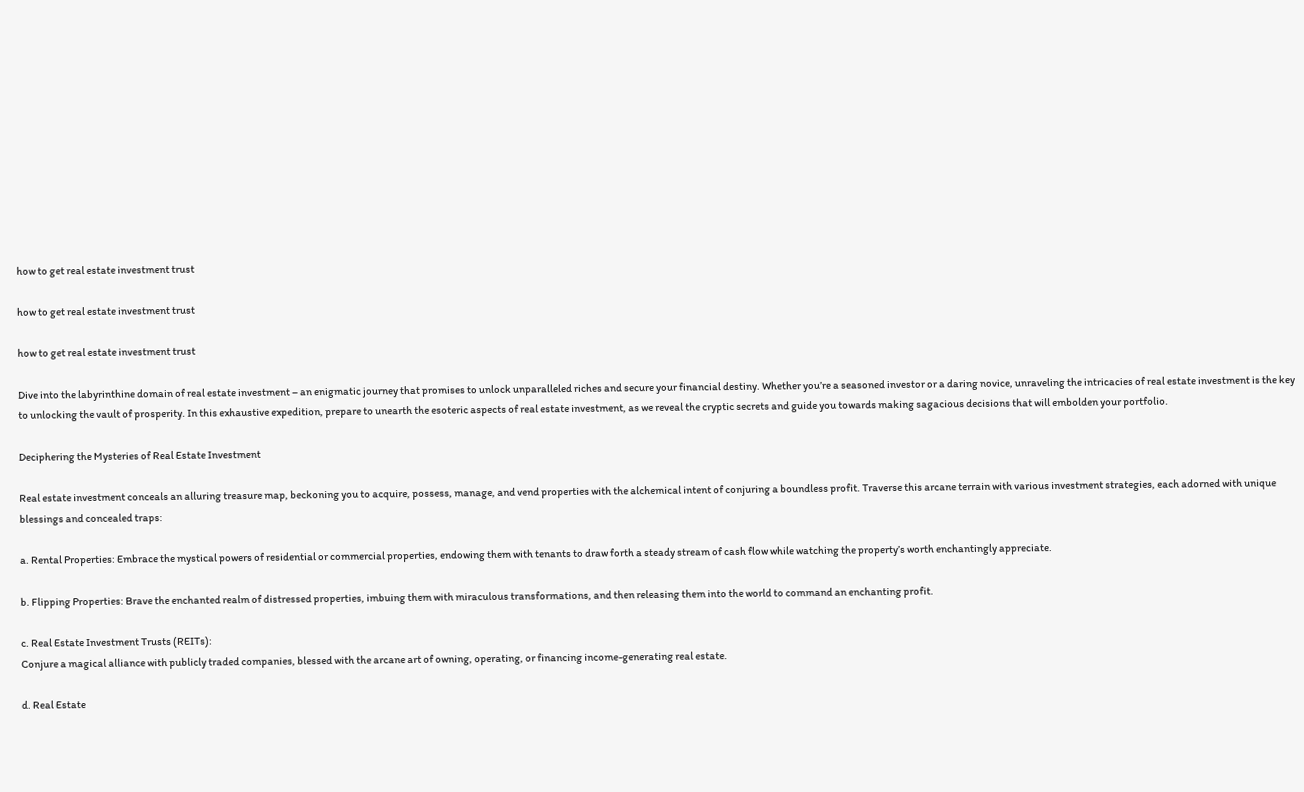how to get real estate investment trust

how to get real estate investment trust

how to get real estate investment trust

Dive into the labyrinthine domain of real estate investment – an enigmatic journey that promises to unlock unparalleled riches and secure your financial destiny. Whether you’re a seasoned investor or a daring novice, unraveling the intricacies of real estate investment is the key to unlocking the vault of prosperity. In this exhaustive expedition, prepare to unearth the esoteric aspects of real estate investment, as we reveal the cryptic secrets and guide you towards making sagacious decisions that will embolden your portfolio.

Deciphering the Mysteries of Real Estate Investment

Real estate investment conceals an alluring treasure map, beckoning you to acquire, possess, manage, and vend properties with the alchemical intent of conjuring a boundless profit. Traverse this arcane terrain with various investment strategies, each adorned with unique blessings and concealed traps:

a. Rental Properties: Embrace the mystical powers of residential or commercial properties, endowing them with tenants to draw forth a steady stream of cash flow while watching the property’s worth enchantingly appreciate.

b. Flipping Properties: Brave the enchanted realm of distressed properties, imbuing them with miraculous transformations, and then releasing them into the world to command an enchanting profit.

c. Real Estate Investment Trusts (REITs):
Conjure a magical alliance with publicly traded companies, blessed with the arcane art of owning, operating, or financing income-generating real estate.

d. Real Estate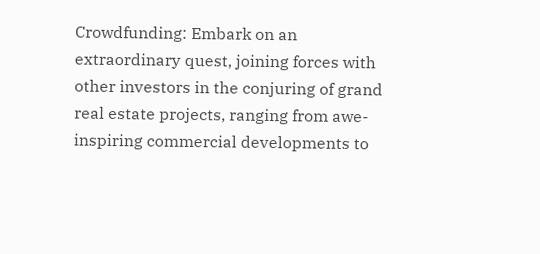Crowdfunding: Embark on an extraordinary quest, joining forces with other investors in the conjuring of grand real estate projects, ranging from awe-inspiring commercial developments to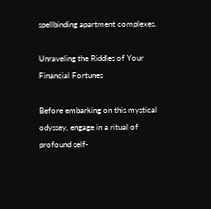spellbinding apartment complexes.

Unraveling the Riddles of Your Financial Fortunes

Before embarking on this mystical odyssey, engage in a ritual of profound self-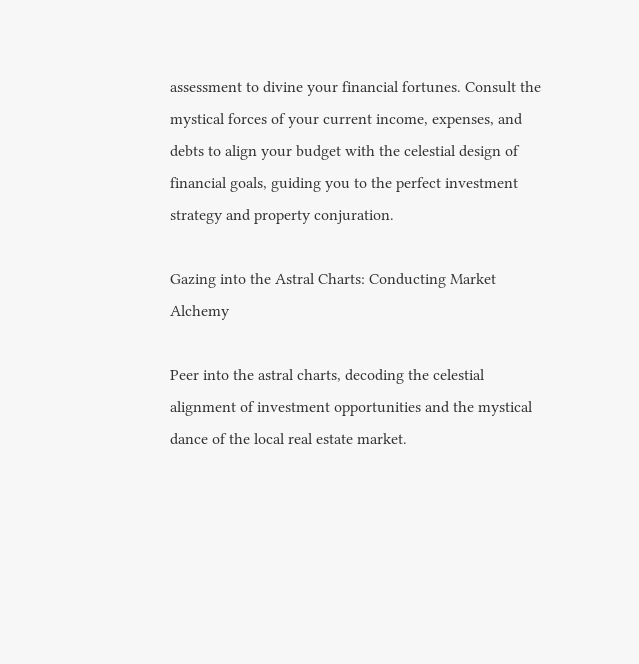assessment to divine your financial fortunes. Consult the mystical forces of your current income, expenses, and debts to align your budget with the celestial design of financial goals, guiding you to the perfect investment strategy and property conjuration.

Gazing into the Astral Charts: Conducting Market Alchemy

Peer into the astral charts, decoding the celestial alignment of investment opportunities and the mystical dance of the local real estate market.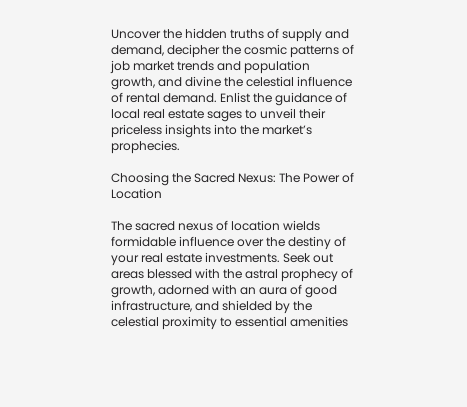Uncover the hidden truths of supply and demand, decipher the cosmic patterns of job market trends and population growth, and divine the celestial influence of rental demand. Enlist the guidance of local real estate sages to unveil their priceless insights into the market’s prophecies.

Choosing the Sacred Nexus: The Power of Location

The sacred nexus of location wields formidable influence over the destiny of your real estate investments. Seek out areas blessed with the astral prophecy of growth, adorned with an aura of good infrastructure, and shielded by the celestial proximity to essential amenities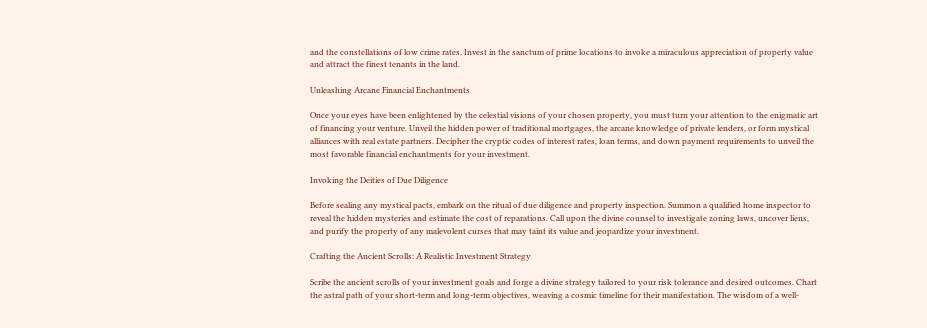and the constellations of low crime rates. Invest in the sanctum of prime locations to invoke a miraculous appreciation of property value and attract the finest tenants in the land.

Unleashing Arcane Financial Enchantments

Once your eyes have been enlightened by the celestial visions of your chosen property, you must turn your attention to the enigmatic art of financing your venture. Unveil the hidden power of traditional mortgages, the arcane knowledge of private lenders, or form mystical alliances with real estate partners. Decipher the cryptic codes of interest rates, loan terms, and down payment requirements to unveil the most favorable financial enchantments for your investment.

Invoking the Deities of Due Diligence

Before sealing any mystical pacts, embark on the ritual of due diligence and property inspection. Summon a qualified home inspector to reveal the hidden mysteries and estimate the cost of reparations. Call upon the divine counsel to investigate zoning laws, uncover liens, and purify the property of any malevolent curses that may taint its value and jeopardize your investment.

Crafting the Ancient Scrolls: A Realistic Investment Strategy

Scribe the ancient scrolls of your investment goals and forge a divine strategy tailored to your risk tolerance and desired outcomes. Chart the astral path of your short-term and long-term objectives, weaving a cosmic timeline for their manifestation. The wisdom of a well-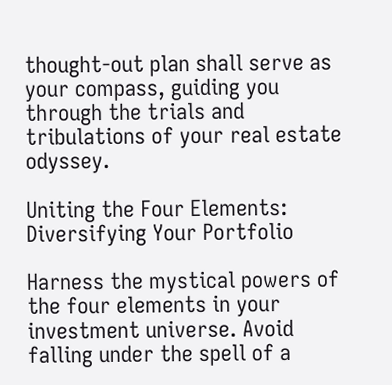thought-out plan shall serve as your compass, guiding you through the trials and tribulations of your real estate odyssey.

Uniting the Four Elements: Diversifying Your Portfolio

Harness the mystical powers of the four elements in your investment universe. Avoid falling under the spell of a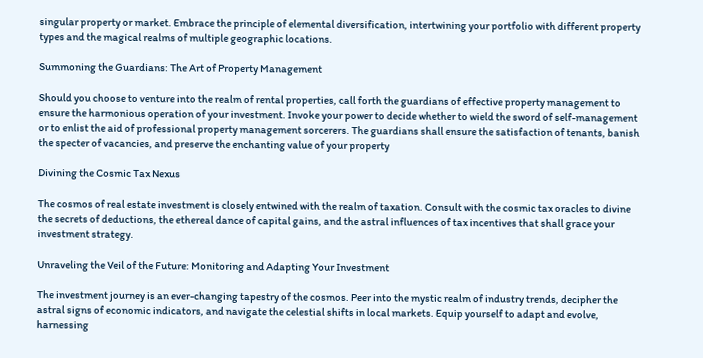singular property or market. Embrace the principle of elemental diversification, intertwining your portfolio with different property types and the magical realms of multiple geographic locations.

Summoning the Guardians: The Art of Property Management

Should you choose to venture into the realm of rental properties, call forth the guardians of effective property management to ensure the harmonious operation of your investment. Invoke your power to decide whether to wield the sword of self-management or to enlist the aid of professional property management sorcerers. The guardians shall ensure the satisfaction of tenants, banish the specter of vacancies, and preserve the enchanting value of your property

Divining the Cosmic Tax Nexus

The cosmos of real estate investment is closely entwined with the realm of taxation. Consult with the cosmic tax oracles to divine the secrets of deductions, the ethereal dance of capital gains, and the astral influences of tax incentives that shall grace your investment strategy.

Unraveling the Veil of the Future: Monitoring and Adapting Your Investment

The investment journey is an ever-changing tapestry of the cosmos. Peer into the mystic realm of industry trends, decipher the astral signs of economic indicators, and navigate the celestial shifts in local markets. Equip yourself to adapt and evolve, harnessing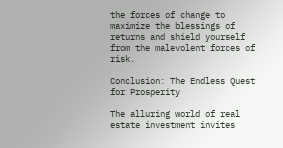the forces of change to maximize the blessings of returns and shield yourself from the malevolent forces of risk.

Conclusion: The Endless Quest for Prosperity

The alluring world of real estate investment invites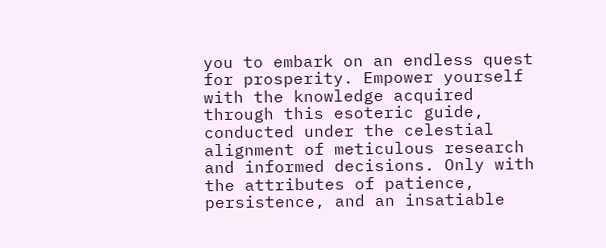you to embark on an endless quest for prosperity. Empower yourself with the knowledge acquired through this esoteric guide, conducted under the celestial alignment of meticulous research and informed decisions. Only with the attributes of patience, persistence, and an insatiable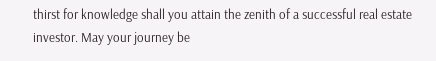thirst for knowledge shall you attain the zenith of a successful real estate investor. May your journey be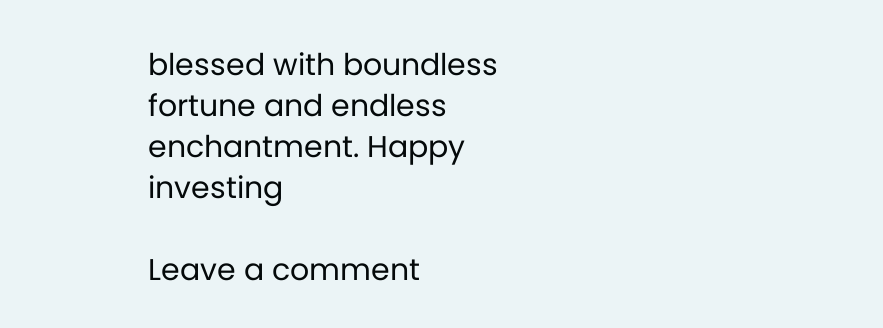blessed with boundless fortune and endless enchantment. Happy investing

Leave a comment